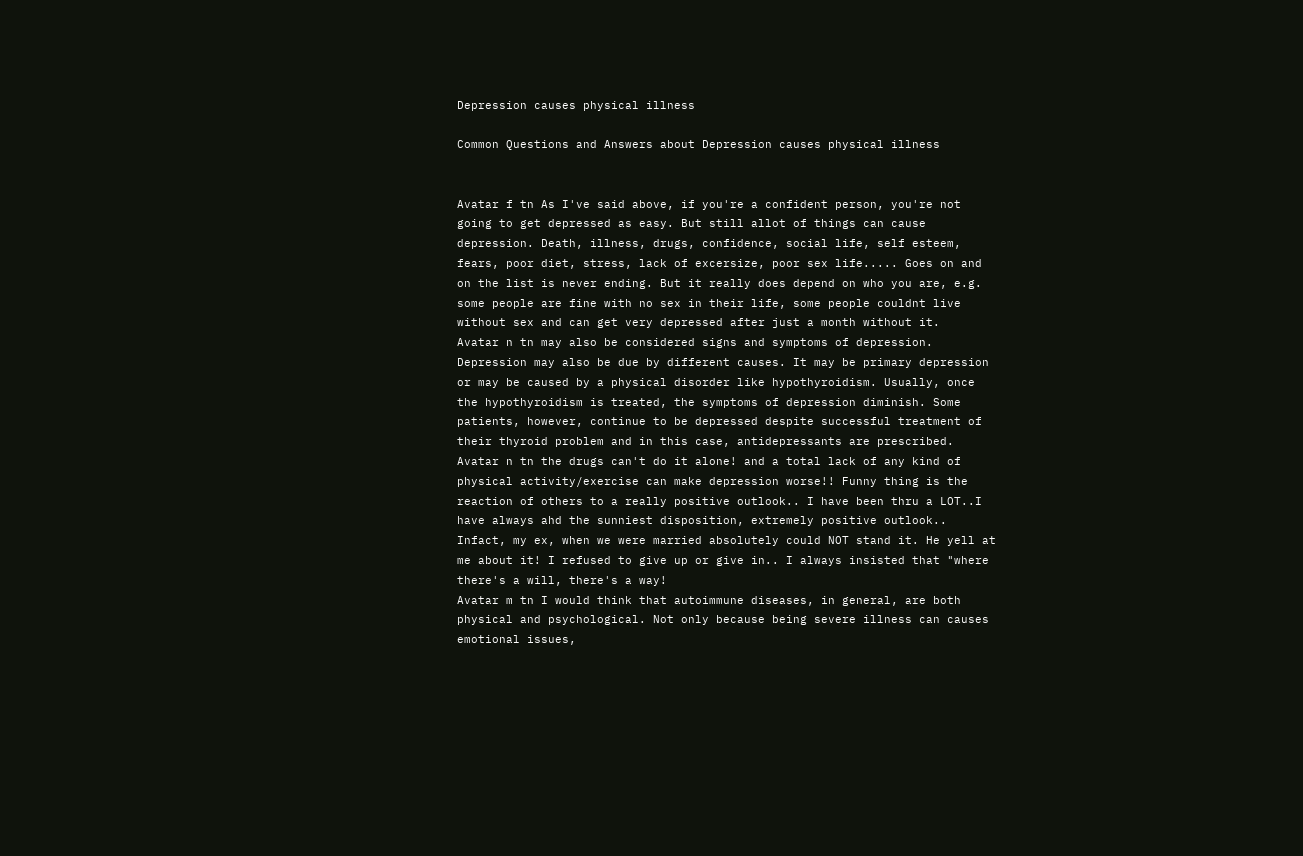Depression causes physical illness

Common Questions and Answers about Depression causes physical illness


Avatar f tn As I've said above, if you're a confident person, you're not going to get depressed as easy. But still allot of things can cause depression. Death, illness, drugs, confidence, social life, self esteem, fears, poor diet, stress, lack of excersize, poor sex life..... Goes on and on the list is never ending. But it really does depend on who you are, e.g. some people are fine with no sex in their life, some people couldnt live without sex and can get very depressed after just a month without it.
Avatar n tn may also be considered signs and symptoms of depression. Depression may also be due by different causes. It may be primary depression or may be caused by a physical disorder like hypothyroidism. Usually, once the hypothyroidism is treated, the symptoms of depression diminish. Some patients, however, continue to be depressed despite successful treatment of their thyroid problem and in this case, antidepressants are prescribed.
Avatar n tn the drugs can't do it alone! and a total lack of any kind of physical activity/exercise can make depression worse!! Funny thing is the reaction of others to a really positive outlook.. I have been thru a LOT..I have always ahd the sunniest disposition, extremely positive outlook.. Infact, my ex, when we were married absolutely could NOT stand it. He yell at me about it! I refused to give up or give in.. I always insisted that "where there's a will, there's a way!
Avatar m tn I would think that autoimmune diseases, in general, are both physical and psychological. Not only because being severe illness can causes emotional issues,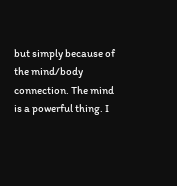but simply because of the mind/body connection. The mind is a powerful thing. I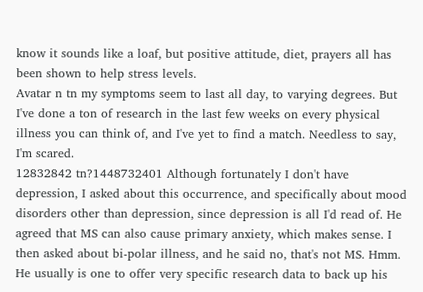know it sounds like a loaf, but positive attitude, diet, prayers all has been shown to help stress levels.
Avatar n tn my symptoms seem to last all day, to varying degrees. But I've done a ton of research in the last few weeks on every physical illness you can think of, and I've yet to find a match. Needless to say, I'm scared.
12832842 tn?1448732401 Although fortunately I don't have depression, I asked about this occurrence, and specifically about mood disorders other than depression, since depression is all I'd read of. He agreed that MS can also cause primary anxiety, which makes sense. I then asked about bi-polar illness, and he said no, that's not MS. Hmm. He usually is one to offer very specific research data to back up his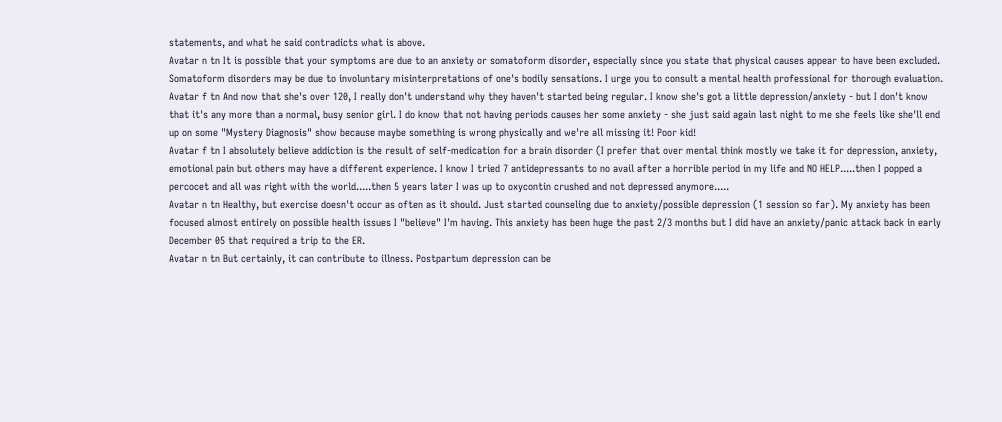statements, and what he said contradicts what is above.
Avatar n tn It is possible that your symptoms are due to an anxiety or somatoform disorder, especially since you state that physical causes appear to have been excluded. Somatoform disorders may be due to involuntary misinterpretations of one's bodily sensations. I urge you to consult a mental health professional for thorough evaluation.
Avatar f tn And now that she's over 120, I really don't understand why they haven't started being regular. I know she's got a little depression/anxiety - but I don't know that it's any more than a normal, busy senior girl. I do know that not having periods causes her some anxiety - she just said again last night to me she feels like she'll end up on some "Mystery Diagnosis" show because maybe something is wrong physically and we're all missing it! Poor kid!
Avatar f tn I absolutely believe addiction is the result of self-medication for a brain disorder (I prefer that over mental think mostly we take it for depression, anxiety, emotional pain but others may have a different experience. I know I tried 7 antidepressants to no avail after a horrible period in my life and NO HELP.....then I popped a percocet and all was right with the world.....then 5 years later I was up to oxycontin crushed and not depressed anymore.....
Avatar n tn Healthy, but exercise doesn't occur as often as it should. Just started counseling due to anxiety/possible depression (1 session so far). My anxiety has been focused almost entirely on possible health issues I "believe" I'm having. This anxiety has been huge the past 2/3 months but I did have an anxiety/panic attack back in early December 05 that required a trip to the ER.
Avatar n tn But certainly, it can contribute to illness. Postpartum depression can be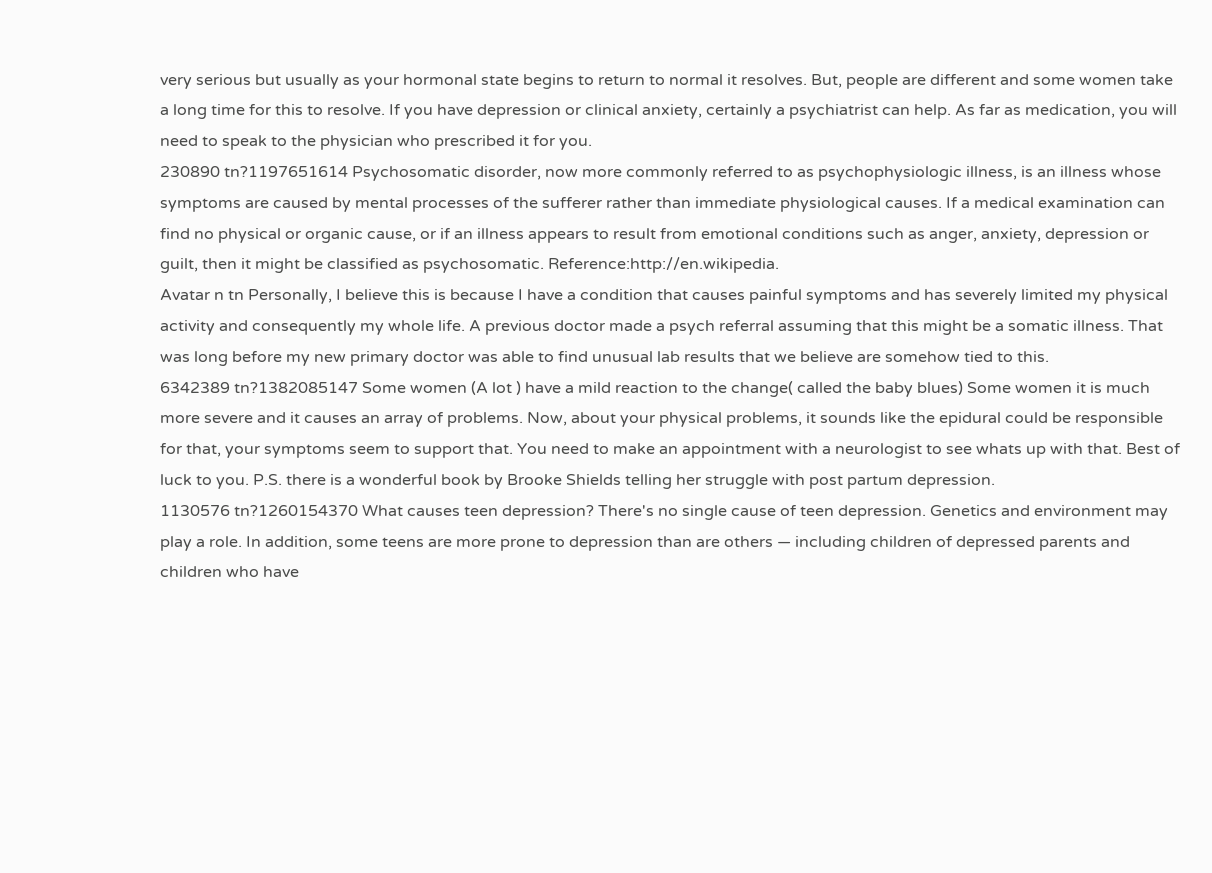very serious but usually as your hormonal state begins to return to normal it resolves. But, people are different and some women take a long time for this to resolve. If you have depression or clinical anxiety, certainly a psychiatrist can help. As far as medication, you will need to speak to the physician who prescribed it for you.
230890 tn?1197651614 Psychosomatic disorder, now more commonly referred to as psychophysiologic illness, is an illness whose symptoms are caused by mental processes of the sufferer rather than immediate physiological causes. If a medical examination can find no physical or organic cause, or if an illness appears to result from emotional conditions such as anger, anxiety, depression or guilt, then it might be classified as psychosomatic. Reference:http://en.wikipedia.
Avatar n tn Personally, I believe this is because I have a condition that causes painful symptoms and has severely limited my physical activity and consequently my whole life. A previous doctor made a psych referral assuming that this might be a somatic illness. That was long before my new primary doctor was able to find unusual lab results that we believe are somehow tied to this.
6342389 tn?1382085147 Some women (A lot ) have a mild reaction to the change( called the baby blues) Some women it is much more severe and it causes an array of problems. Now, about your physical problems, it sounds like the epidural could be responsible for that, your symptoms seem to support that. You need to make an appointment with a neurologist to see whats up with that. Best of luck to you. P.S. there is a wonderful book by Brooke Shields telling her struggle with post partum depression.
1130576 tn?1260154370 What causes teen depression? There's no single cause of teen depression. Genetics and environment may play a role. In addition, some teens are more prone to depression than are others — including children of depressed parents and children who have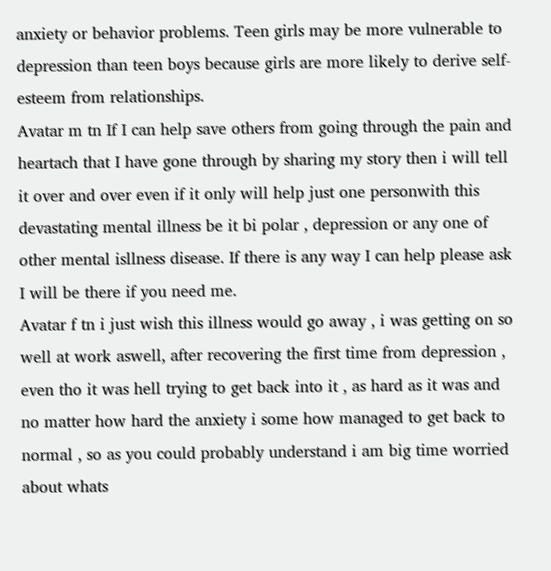anxiety or behavior problems. Teen girls may be more vulnerable to depression than teen boys because girls are more likely to derive self-esteem from relationships.
Avatar m tn If I can help save others from going through the pain and heartach that I have gone through by sharing my story then i will tell it over and over even if it only will help just one personwith this devastating mental illness be it bi polar , depression or any one of other mental isllness disease. If there is any way I can help please ask I will be there if you need me.
Avatar f tn i just wish this illness would go away , i was getting on so well at work aswell, after recovering the first time from depression , even tho it was hell trying to get back into it , as hard as it was and no matter how hard the anxiety i some how managed to get back to normal , so as you could probably understand i am big time worried about whats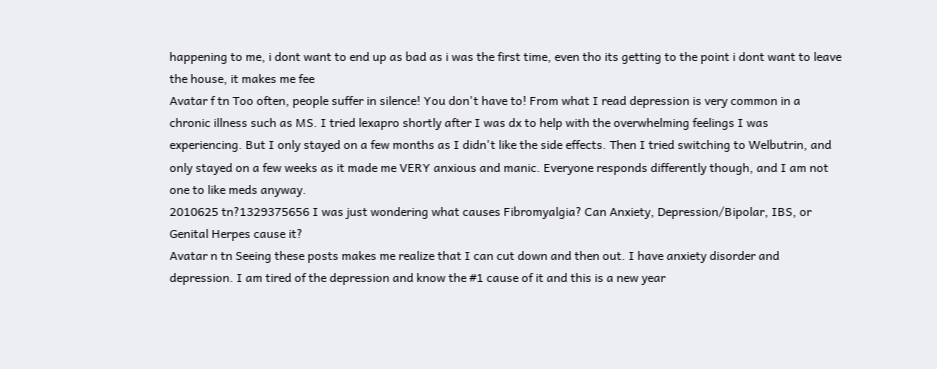happening to me, i dont want to end up as bad as i was the first time, even tho its getting to the point i dont want to leave the house, it makes me fee
Avatar f tn Too often, people suffer in silence! You don't have to! From what I read depression is very common in a chronic illness such as MS. I tried lexapro shortly after I was dx to help with the overwhelming feelings I was experiencing. But I only stayed on a few months as I didn't like the side effects. Then I tried switching to Welbutrin, and only stayed on a few weeks as it made me VERY anxious and manic. Everyone responds differently though, and I am not one to like meds anyway.
2010625 tn?1329375656 I was just wondering what causes Fibromyalgia? Can Anxiety, Depression/Bipolar, IBS, or Genital Herpes cause it?
Avatar n tn Seeing these posts makes me realize that I can cut down and then out. I have anxiety disorder and depression. I am tired of the depression and know the #1 cause of it and this is a new year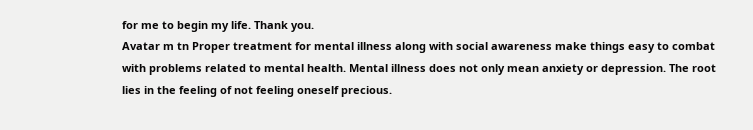for me to begin my life. Thank you.
Avatar m tn Proper treatment for mental illness along with social awareness make things easy to combat with problems related to mental health. Mental illness does not only mean anxiety or depression. The root lies in the feeling of not feeling oneself precious.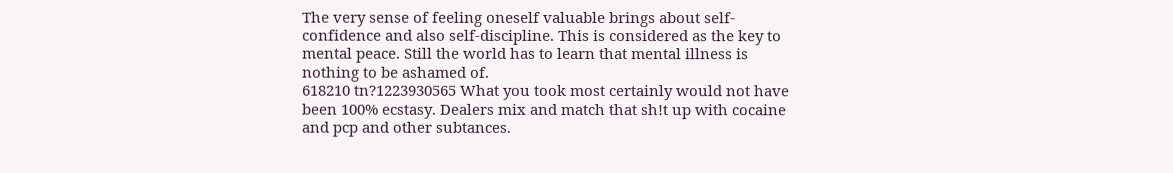The very sense of feeling oneself valuable brings about self-confidence and also self-discipline. This is considered as the key to mental peace. Still the world has to learn that mental illness is nothing to be ashamed of.
618210 tn?1223930565 What you took most certainly would not have been 100% ecstasy. Dealers mix and match that sh!t up with cocaine and pcp and other subtances.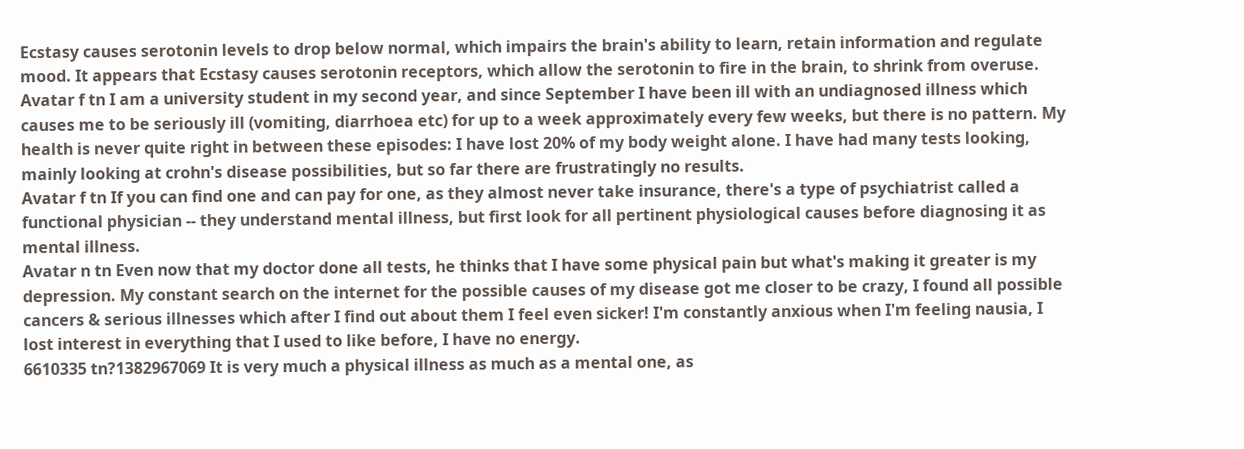Ecstasy causes serotonin levels to drop below normal, which impairs the brain's ability to learn, retain information and regulate mood. It appears that Ecstasy causes serotonin receptors, which allow the serotonin to fire in the brain, to shrink from overuse.
Avatar f tn I am a university student in my second year, and since September I have been ill with an undiagnosed illness which causes me to be seriously ill (vomiting, diarrhoea etc) for up to a week approximately every few weeks, but there is no pattern. My health is never quite right in between these episodes: I have lost 20% of my body weight alone. I have had many tests looking, mainly looking at crohn's disease possibilities, but so far there are frustratingly no results.
Avatar f tn If you can find one and can pay for one, as they almost never take insurance, there's a type of psychiatrist called a functional physician -- they understand mental illness, but first look for all pertinent physiological causes before diagnosing it as mental illness.
Avatar n tn Even now that my doctor done all tests, he thinks that I have some physical pain but what's making it greater is my depression. My constant search on the internet for the possible causes of my disease got me closer to be crazy, I found all possible cancers & serious illnesses which after I find out about them I feel even sicker! I'm constantly anxious when I'm feeling nausia, I lost interest in everything that I used to like before, I have no energy.
6610335 tn?1382967069 It is very much a physical illness as much as a mental one, as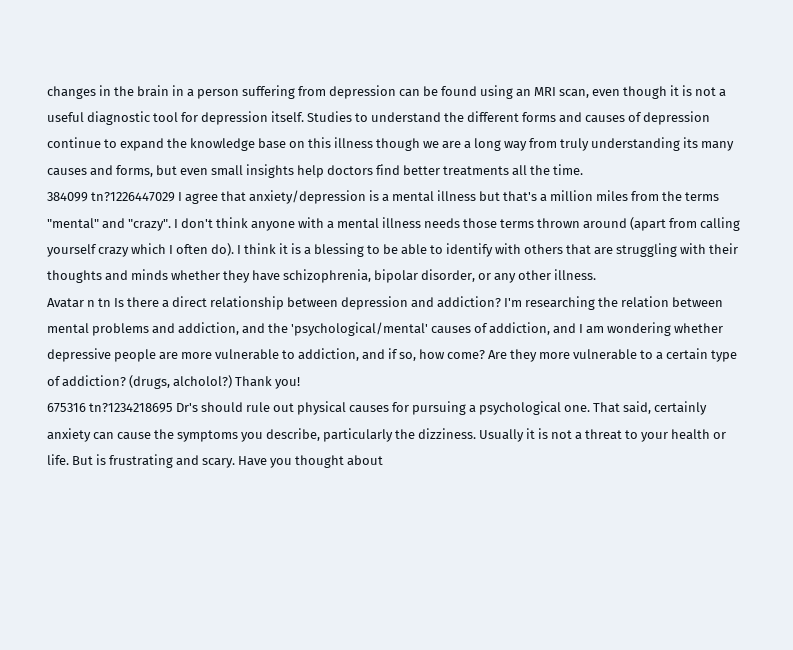changes in the brain in a person suffering from depression can be found using an MRI scan, even though it is not a useful diagnostic tool for depression itself. Studies to understand the different forms and causes of depression continue to expand the knowledge base on this illness though we are a long way from truly understanding its many causes and forms, but even small insights help doctors find better treatments all the time.
384099 tn?1226447029 I agree that anxiety/depression is a mental illness but that's a million miles from the terms "mental" and "crazy". I don't think anyone with a mental illness needs those terms thrown around (apart from calling yourself crazy which I often do). I think it is a blessing to be able to identify with others that are struggling with their thoughts and minds whether they have schizophrenia, bipolar disorder, or any other illness.
Avatar n tn Is there a direct relationship between depression and addiction? I'm researching the relation between mental problems and addiction, and the 'psychological/mental' causes of addiction, and I am wondering whether depressive people are more vulnerable to addiction, and if so, how come? Are they more vulnerable to a certain type of addiction? (drugs, alcholol?) Thank you!
675316 tn?1234218695 Dr's should rule out physical causes for pursuing a psychological one. That said, certainly anxiety can cause the symptoms you describe, particularly the dizziness. Usually it is not a threat to your health or life. But is frustrating and scary. Have you thought about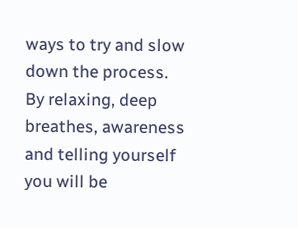ways to try and slow down the process. By relaxing, deep breathes, awareness and telling yourself you will be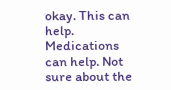okay. This can help. Medications can help. Not sure about the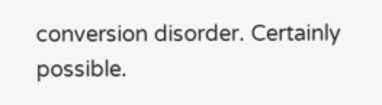conversion disorder. Certainly possible.